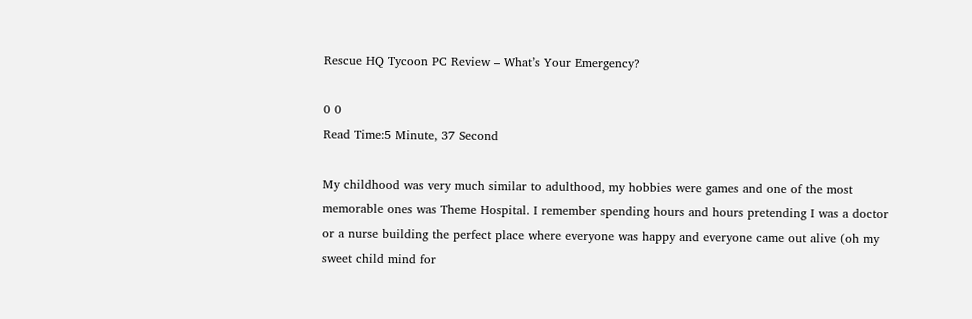Rescue HQ Tycoon PC Review – What’s Your Emergency?

0 0
Read Time:5 Minute, 37 Second

My childhood was very much similar to adulthood, my hobbies were games and one of the most memorable ones was Theme Hospital. I remember spending hours and hours pretending I was a doctor or a nurse building the perfect place where everyone was happy and everyone came out alive (oh my sweet child mind for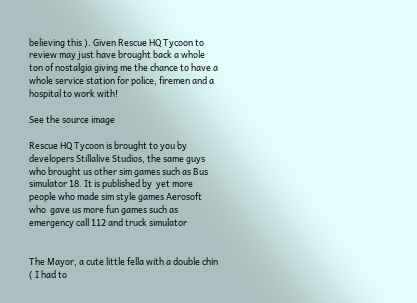believing this ). Given Rescue HQ Tycoon to review may just have brought back a whole ton of nostalgia giving me the chance to have a whole service station for police, firemen and a hospital to work with!

See the source image

Rescue HQ Tycoon is brought to you by developers Stillalive Studios, the same guys who brought us other sim games such as Bus simulator 18. It is published by  yet more people who made sim style games Aerosoft  who  gave us more fun games such as emergency call 112 and truck simulator


The Mayor, a cute little fella with a double chin ( I had to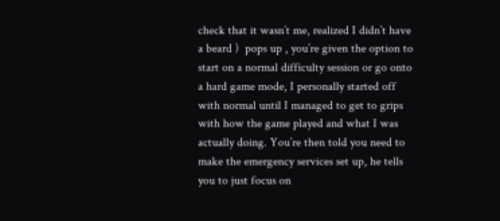check that it wasn’t me, realized I didn’t have a beard )  pops up , you’re given the option to start on a normal difficulty session or go onto a hard game mode, I personally started off with normal until I managed to get to grips with how the game played and what I was actually doing. You’re then told you need to make the emergency services set up, he tells you to just focus on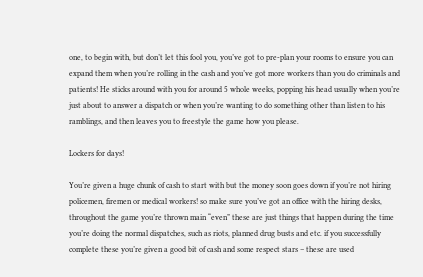one, to begin with, but don’t let this fool you, you’ve got to pre-plan your rooms to ensure you can expand them when you’re rolling in the cash and you’ve got more workers than you do criminals and patients! He sticks around with you for around 5 whole weeks, popping his head usually when you’re just about to answer a dispatch or when you’re wanting to do something other than listen to his ramblings, and then leaves you to freestyle the game how you please.

Lockers for days!

You’re given a huge chunk of cash to start with but the money soon goes down if you’re not hiring policemen, firemen or medical workers! so make sure you’ve got an office with the hiring desks, throughout the game you’re thrown main “even” these are just things that happen during the time you’re doing the normal dispatches, such as riots, planned drug busts and etc. if you successfully complete these you’re given a good bit of cash and some respect stars – these are used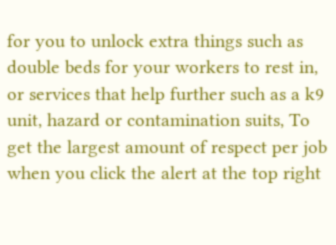for you to unlock extra things such as double beds for your workers to rest in, or services that help further such as a k9 unit, hazard or contamination suits, To get the largest amount of respect per job when you click the alert at the top right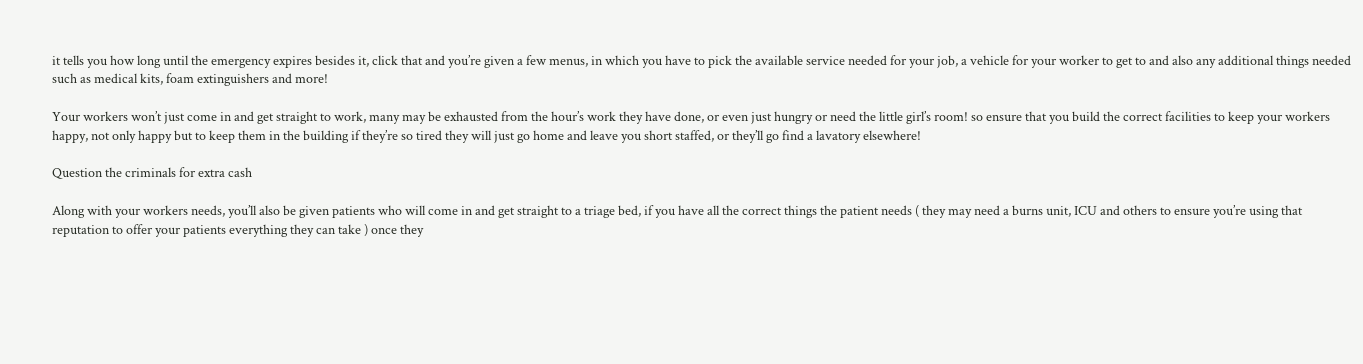it tells you how long until the emergency expires besides it, click that and you’re given a few menus, in which you have to pick the available service needed for your job, a vehicle for your worker to get to and also any additional things needed such as medical kits, foam extinguishers and more!

Your workers won’t just come in and get straight to work, many may be exhausted from the hour’s work they have done, or even just hungry or need the little girl’s room! so ensure that you build the correct facilities to keep your workers happy, not only happy but to keep them in the building if they’re so tired they will just go home and leave you short staffed, or they’ll go find a lavatory elsewhere!

Question the criminals for extra cash

Along with your workers needs, you’ll also be given patients who will come in and get straight to a triage bed, if you have all the correct things the patient needs ( they may need a burns unit, ICU and others to ensure you’re using that reputation to offer your patients everything they can take ) once they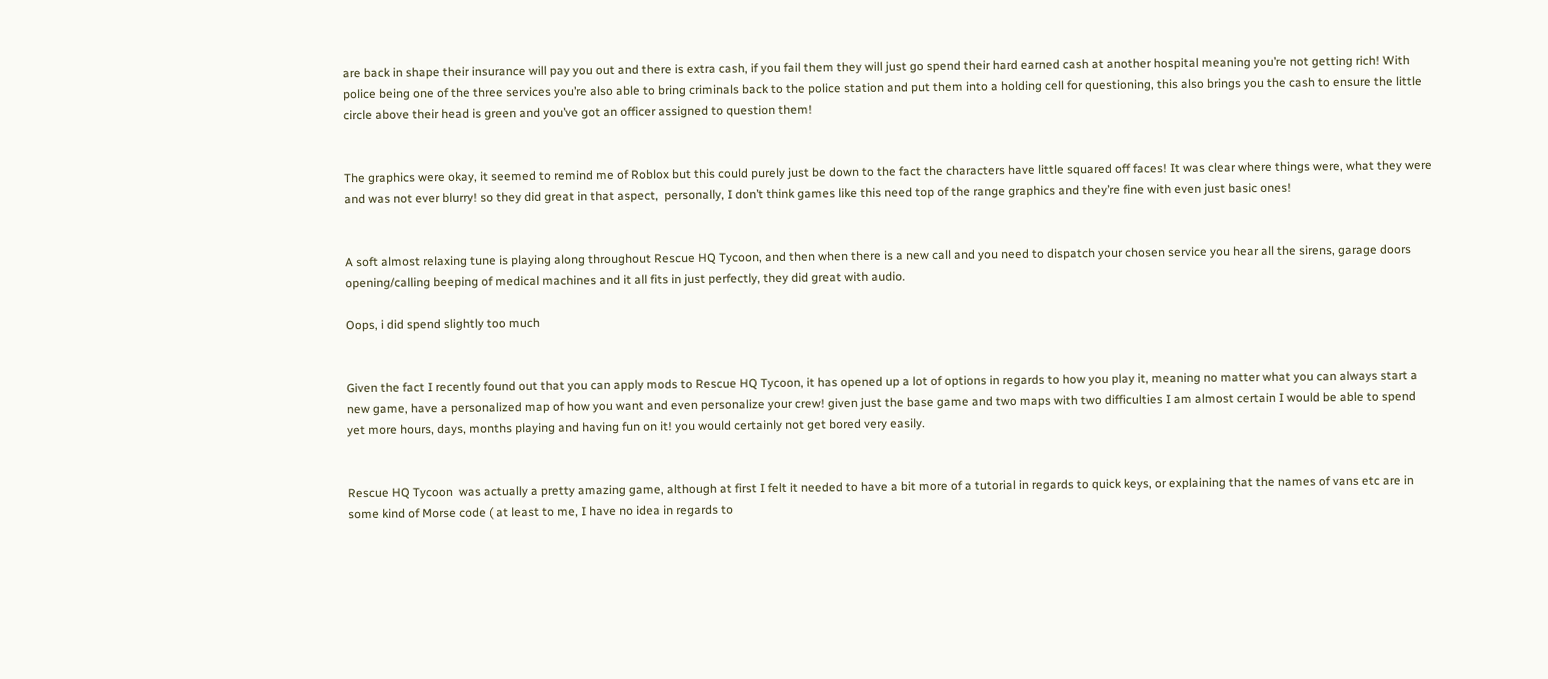are back in shape their insurance will pay you out and there is extra cash, if you fail them they will just go spend their hard earned cash at another hospital meaning you’re not getting rich! With police being one of the three services you’re also able to bring criminals back to the police station and put them into a holding cell for questioning, this also brings you the cash to ensure the little circle above their head is green and you’ve got an officer assigned to question them!


The graphics were okay, it seemed to remind me of Roblox but this could purely just be down to the fact the characters have little squared off faces! It was clear where things were, what they were and was not ever blurry! so they did great in that aspect,  personally, I don’t think games like this need top of the range graphics and they’re fine with even just basic ones!


A soft almost relaxing tune is playing along throughout Rescue HQ Tycoon, and then when there is a new call and you need to dispatch your chosen service you hear all the sirens, garage doors opening/calling beeping of medical machines and it all fits in just perfectly, they did great with audio.

Oops, i did spend slightly too much


Given the fact I recently found out that you can apply mods to Rescue HQ Tycoon, it has opened up a lot of options in regards to how you play it, meaning no matter what you can always start a new game, have a personalized map of how you want and even personalize your crew! given just the base game and two maps with two difficulties I am almost certain I would be able to spend yet more hours, days, months playing and having fun on it! you would certainly not get bored very easily.


Rescue HQ Tycoon  was actually a pretty amazing game, although at first I felt it needed to have a bit more of a tutorial in regards to quick keys, or explaining that the names of vans etc are in some kind of Morse code ( at least to me, I have no idea in regards to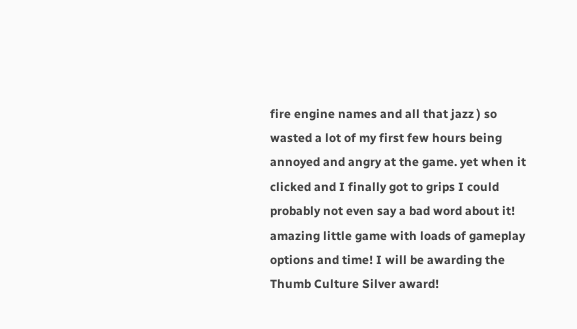fire engine names and all that jazz ) so wasted a lot of my first few hours being annoyed and angry at the game. yet when it clicked and I finally got to grips I could probably not even say a bad word about it! amazing little game with loads of gameplay options and time! I will be awarding the Thumb Culture Silver award!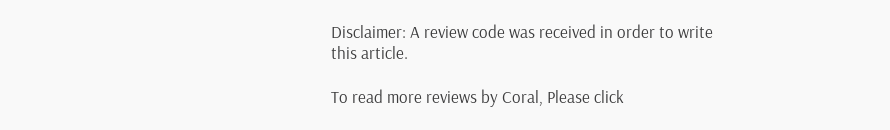Disclaimer: A review code was received in order to write this article.

To read more reviews by Coral, Please click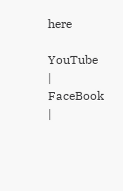here

YouTube | FaceBook |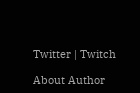Twitter | Twitch

About Author